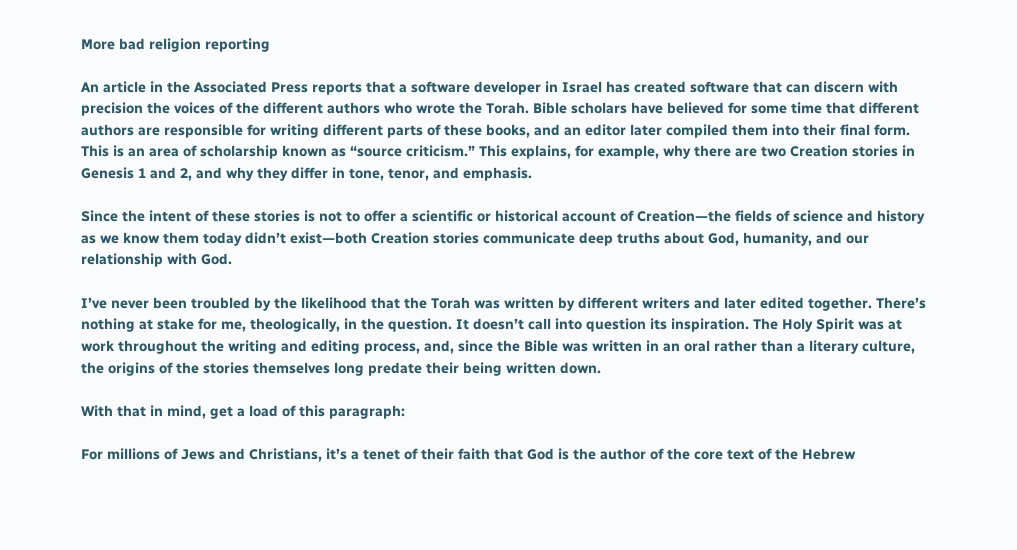More bad religion reporting

An article in the Associated Press reports that a software developer in Israel has created software that can discern with precision the voices of the different authors who wrote the Torah. Bible scholars have believed for some time that different authors are responsible for writing different parts of these books, and an editor later compiled them into their final form. This is an area of scholarship known as “source criticism.” This explains, for example, why there are two Creation stories in Genesis 1 and 2, and why they differ in tone, tenor, and emphasis.

Since the intent of these stories is not to offer a scientific or historical account of Creation—the fields of science and history as we know them today didn’t exist—both Creation stories communicate deep truths about God, humanity, and our relationship with God.

I’ve never been troubled by the likelihood that the Torah was written by different writers and later edited together. There’s nothing at stake for me, theologically, in the question. It doesn’t call into question its inspiration. The Holy Spirit was at work throughout the writing and editing process, and, since the Bible was written in an oral rather than a literary culture, the origins of the stories themselves long predate their being written down.

With that in mind, get a load of this paragraph:

For millions of Jews and Christians, it’s a tenet of their faith that God is the author of the core text of the Hebrew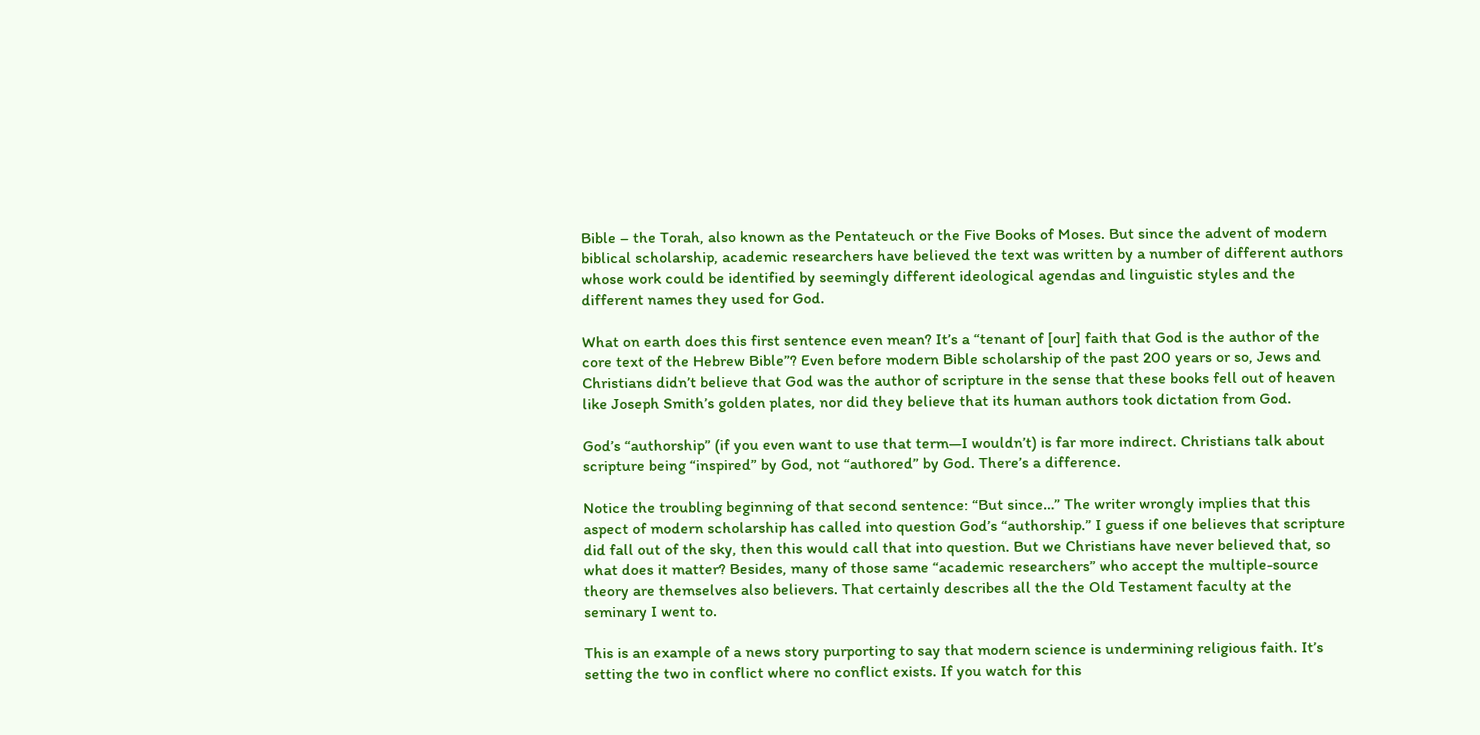Bible – the Torah, also known as the Pentateuch or the Five Books of Moses. But since the advent of modern biblical scholarship, academic researchers have believed the text was written by a number of different authors whose work could be identified by seemingly different ideological agendas and linguistic styles and the different names they used for God.

What on earth does this first sentence even mean? It’s a “tenant of [our] faith that God is the author of the core text of the Hebrew Bible”? Even before modern Bible scholarship of the past 200 years or so, Jews and Christians didn’t believe that God was the author of scripture in the sense that these books fell out of heaven like Joseph Smith’s golden plates, nor did they believe that its human authors took dictation from God.

God’s “authorship” (if you even want to use that term—I wouldn’t) is far more indirect. Christians talk about scripture being “inspired” by God, not “authored” by God. There’s a difference.

Notice the troubling beginning of that second sentence: “But since…” The writer wrongly implies that this aspect of modern scholarship has called into question God’s “authorship.” I guess if one believes that scripture did fall out of the sky, then this would call that into question. But we Christians have never believed that, so what does it matter? Besides, many of those same “academic researchers” who accept the multiple-source theory are themselves also believers. That certainly describes all the the Old Testament faculty at the seminary I went to.

This is an example of a news story purporting to say that modern science is undermining religious faith. It’s setting the two in conflict where no conflict exists. If you watch for this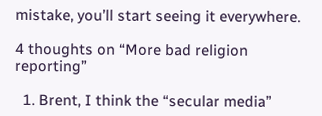mistake, you’ll start seeing it everywhere.

4 thoughts on “More bad religion reporting”

  1. Brent, I think the “secular media”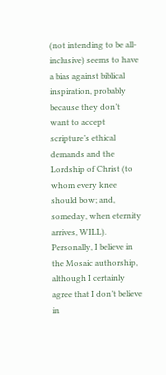(not intending to be all-inclusive) seems to have a bias against biblical inspiration, probably because they don’t want to accept scripture’s ethical demands and the Lordship of Christ (to whom every knee should bow; and, someday, when eternity arrives, WILL). Personally, I believe in the Mosaic authorship, although I certainly agree that I don’t believe in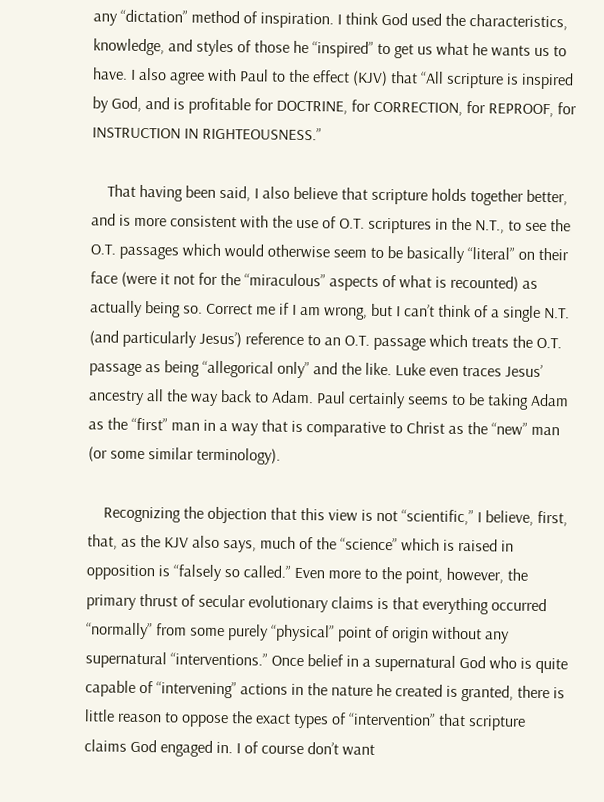any “dictation” method of inspiration. I think God used the characteristics, knowledge, and styles of those he “inspired” to get us what he wants us to have. I also agree with Paul to the effect (KJV) that “All scripture is inspired by God, and is profitable for DOCTRINE, for CORRECTION, for REPROOF, for INSTRUCTION IN RIGHTEOUSNESS.”

    That having been said, I also believe that scripture holds together better, and is more consistent with the use of O.T. scriptures in the N.T., to see the O.T. passages which would otherwise seem to be basically “literal” on their face (were it not for the “miraculous” aspects of what is recounted) as actually being so. Correct me if I am wrong, but I can’t think of a single N.T. (and particularly Jesus’) reference to an O.T. passage which treats the O.T. passage as being “allegorical only” and the like. Luke even traces Jesus’ ancestry all the way back to Adam. Paul certainly seems to be taking Adam as the “first” man in a way that is comparative to Christ as the “new” man (or some similar terminology).

    Recognizing the objection that this view is not “scientific,” I believe, first, that, as the KJV also says, much of the “science” which is raised in opposition is “falsely so called.” Even more to the point, however, the primary thrust of secular evolutionary claims is that everything occurred “normally” from some purely “physical” point of origin without any supernatural “interventions.” Once belief in a supernatural God who is quite capable of “intervening” actions in the nature he created is granted, there is little reason to oppose the exact types of “intervention” that scripture claims God engaged in. I of course don’t want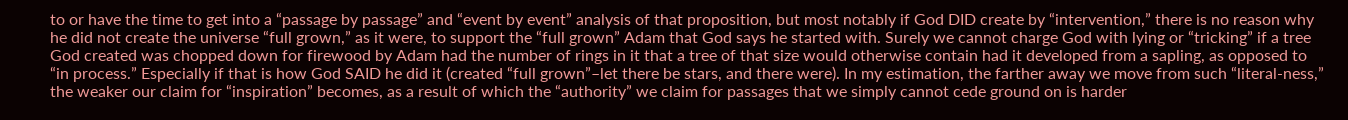to or have the time to get into a “passage by passage” and “event by event” analysis of that proposition, but most notably if God DID create by “intervention,” there is no reason why he did not create the universe “full grown,” as it were, to support the “full grown” Adam that God says he started with. Surely we cannot charge God with lying or “tricking” if a tree God created was chopped down for firewood by Adam had the number of rings in it that a tree of that size would otherwise contain had it developed from a sapling, as opposed to “in process.” Especially if that is how God SAID he did it (created “full grown”–let there be stars, and there were). In my estimation, the farther away we move from such “literal-ness,” the weaker our claim for “inspiration” becomes, as a result of which the “authority” we claim for passages that we simply cannot cede ground on is harder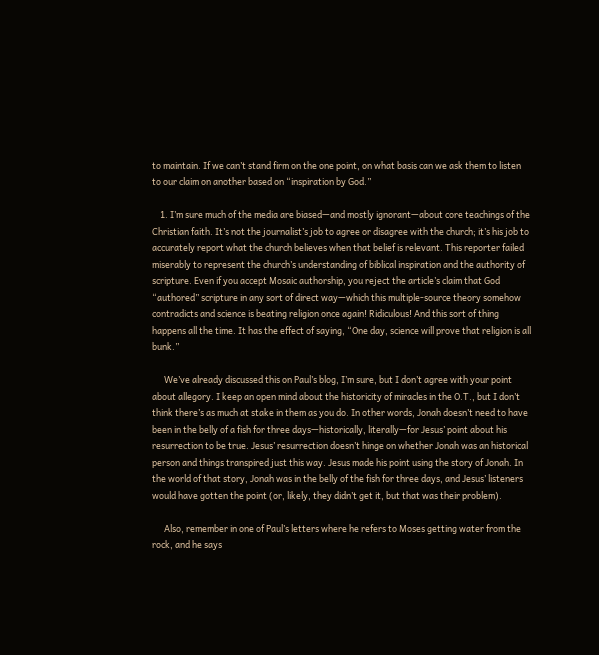to maintain. If we can’t stand firm on the one point, on what basis can we ask them to listen to our claim on another based on “inspiration by God.”

    1. I’m sure much of the media are biased—and mostly ignorant—about core teachings of the Christian faith. It’s not the journalist’s job to agree or disagree with the church; it’s his job to accurately report what the church believes when that belief is relevant. This reporter failed miserably to represent the church’s understanding of biblical inspiration and the authority of scripture. Even if you accept Mosaic authorship, you reject the article’s claim that God “authored” scripture in any sort of direct way—which this multiple-source theory somehow contradicts and science is beating religion once again! Ridiculous! And this sort of thing happens all the time. It has the effect of saying, “One day, science will prove that religion is all bunk.”

      We’ve already discussed this on Paul’s blog, I’m sure, but I don’t agree with your point about allegory. I keep an open mind about the historicity of miracles in the O.T., but I don’t think there’s as much at stake in them as you do. In other words, Jonah doesn’t need to have been in the belly of a fish for three days—historically, literally—for Jesus’ point about his resurrection to be true. Jesus’ resurrection doesn’t hinge on whether Jonah was an historical person and things transpired just this way. Jesus made his point using the story of Jonah. In the world of that story, Jonah was in the belly of the fish for three days, and Jesus’ listeners would have gotten the point (or, likely, they didn’t get it, but that was their problem).

      Also, remember in one of Paul’s letters where he refers to Moses getting water from the rock, and he says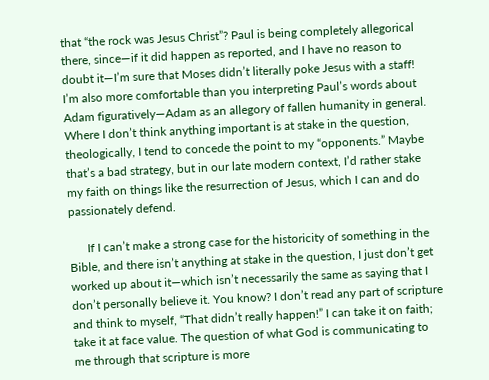that “the rock was Jesus Christ”? Paul is being completely allegorical there, since—if it did happen as reported, and I have no reason to doubt it—I’m sure that Moses didn’t literally poke Jesus with a staff! I’m also more comfortable than you interpreting Paul’s words about Adam figuratively—Adam as an allegory of fallen humanity in general. Where I don’t think anything important is at stake in the question, theologically, I tend to concede the point to my “opponents.” Maybe that’s a bad strategy, but in our late modern context, I’d rather stake my faith on things like the resurrection of Jesus, which I can and do passionately defend.

      If I can’t make a strong case for the historicity of something in the Bible, and there isn’t anything at stake in the question, I just don’t get worked up about it—which isn’t necessarily the same as saying that I don’t personally believe it. You know? I don’t read any part of scripture and think to myself, “That didn’t really happen!” I can take it on faith; take it at face value. The question of what God is communicating to me through that scripture is more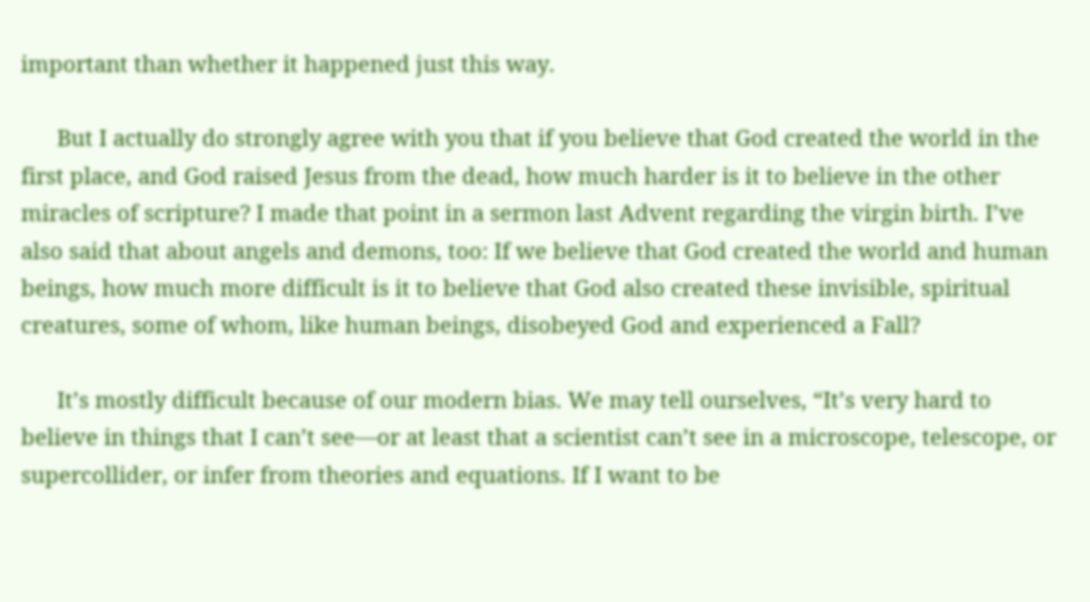important than whether it happened just this way.

      But I actually do strongly agree with you that if you believe that God created the world in the first place, and God raised Jesus from the dead, how much harder is it to believe in the other miracles of scripture? I made that point in a sermon last Advent regarding the virgin birth. I’ve also said that about angels and demons, too: If we believe that God created the world and human beings, how much more difficult is it to believe that God also created these invisible, spiritual creatures, some of whom, like human beings, disobeyed God and experienced a Fall?

      It’s mostly difficult because of our modern bias. We may tell ourselves, “It’s very hard to believe in things that I can’t see—or at least that a scientist can’t see in a microscope, telescope, or supercollider, or infer from theories and equations. If I want to be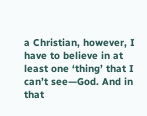a Christian, however, I have to believe in at least one ‘thing’ that I can’t see—God. And in that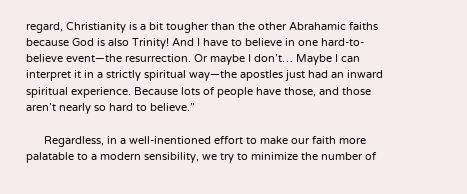regard, Christianity is a bit tougher than the other Abrahamic faiths because God is also Trinity! And I have to believe in one hard-to-believe event—the resurrection. Or maybe I don’t… Maybe I can interpret it in a strictly spiritual way—the apostles just had an inward spiritual experience. Because lots of people have those, and those aren’t nearly so hard to believe.”

      Regardless, in a well-inentioned effort to make our faith more palatable to a modern sensibility, we try to minimize the number of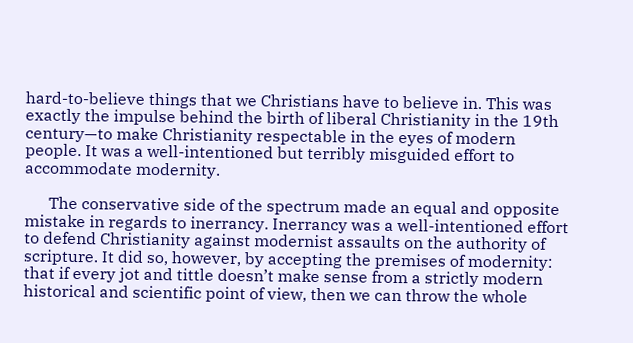hard-to-believe things that we Christians have to believe in. This was exactly the impulse behind the birth of liberal Christianity in the 19th century—to make Christianity respectable in the eyes of modern people. It was a well-intentioned but terribly misguided effort to accommodate modernity.

      The conservative side of the spectrum made an equal and opposite mistake in regards to inerrancy. Inerrancy was a well-intentioned effort to defend Christianity against modernist assaults on the authority of scripture. It did so, however, by accepting the premises of modernity: that if every jot and tittle doesn’t make sense from a strictly modern historical and scientific point of view, then we can throw the whole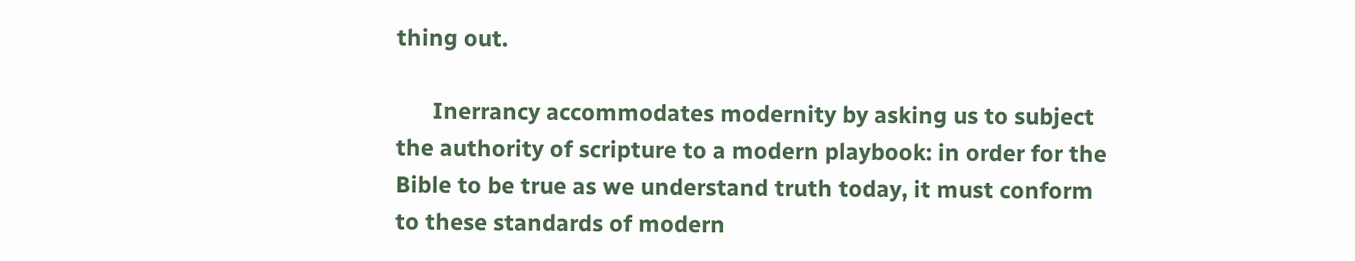thing out.

      Inerrancy accommodates modernity by asking us to subject the authority of scripture to a modern playbook: in order for the Bible to be true as we understand truth today, it must conform to these standards of modern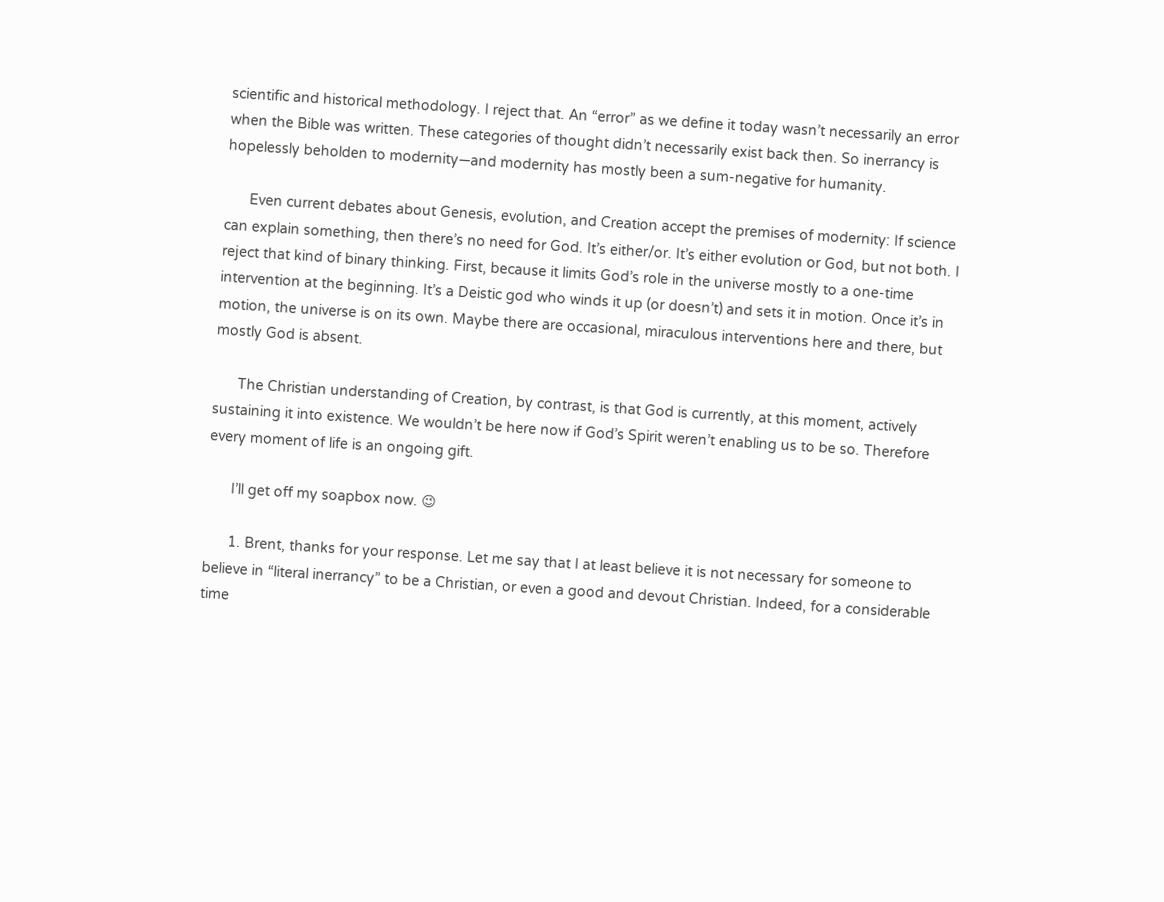scientific and historical methodology. I reject that. An “error” as we define it today wasn’t necessarily an error when the Bible was written. These categories of thought didn’t necessarily exist back then. So inerrancy is hopelessly beholden to modernity—and modernity has mostly been a sum-negative for humanity.

      Even current debates about Genesis, evolution, and Creation accept the premises of modernity: If science can explain something, then there’s no need for God. It’s either/or. It’s either evolution or God, but not both. I reject that kind of binary thinking. First, because it limits God’s role in the universe mostly to a one-time intervention at the beginning. It’s a Deistic god who winds it up (or doesn’t) and sets it in motion. Once it’s in motion, the universe is on its own. Maybe there are occasional, miraculous interventions here and there, but mostly God is absent.

      The Christian understanding of Creation, by contrast, is that God is currently, at this moment, actively sustaining it into existence. We wouldn’t be here now if God’s Spirit weren’t enabling us to be so. Therefore every moment of life is an ongoing gift.

      I’ll get off my soapbox now. 😉

      1. Brent, thanks for your response. Let me say that I at least believe it is not necessary for someone to believe in “literal inerrancy” to be a Christian, or even a good and devout Christian. Indeed, for a considerable time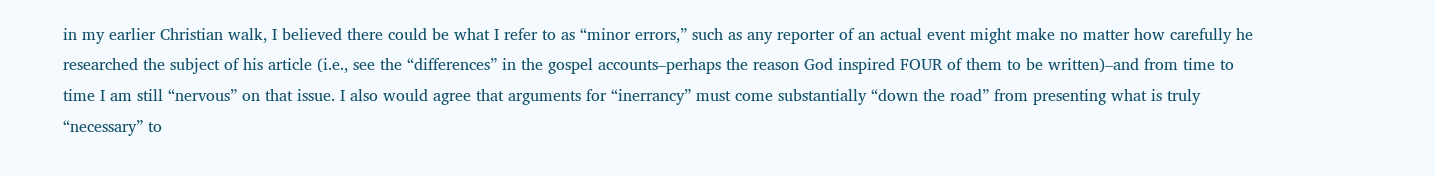in my earlier Christian walk, I believed there could be what I refer to as “minor errors,” such as any reporter of an actual event might make no matter how carefully he researched the subject of his article (i.e., see the “differences” in the gospel accounts–perhaps the reason God inspired FOUR of them to be written)–and from time to time I am still “nervous” on that issue. I also would agree that arguments for “inerrancy” must come substantially “down the road” from presenting what is truly “necessary” to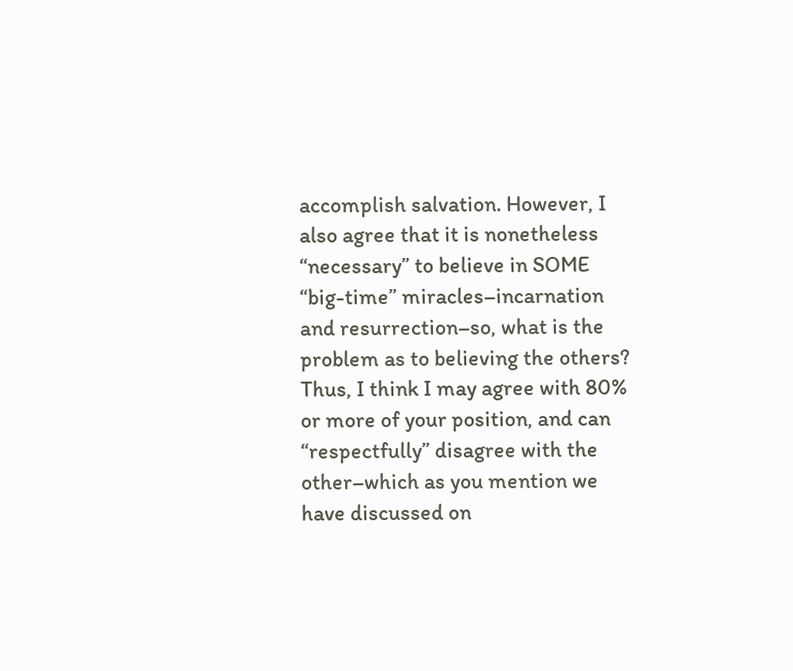accomplish salvation. However, I also agree that it is nonetheless “necessary” to believe in SOME “big-time” miracles–incarnation and resurrection–so, what is the problem as to believing the others? Thus, I think I may agree with 80% or more of your position, and can “respectfully” disagree with the other–which as you mention we have discussed on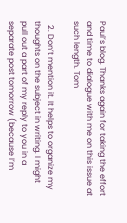Paul’s blog. Thanks again for taking the effort and time to dialogue with me on this issue at such length. Tom

  2. Don’t mention it. It helps to organize my thoughts on the subject in writing. I might pull out a part of my reply to you in a separate post tomorrow (because I’m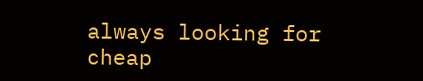always looking for cheap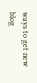ways to get new blog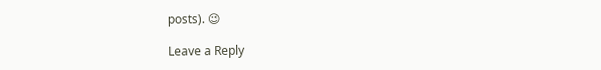posts). 😉

Leave a Reply